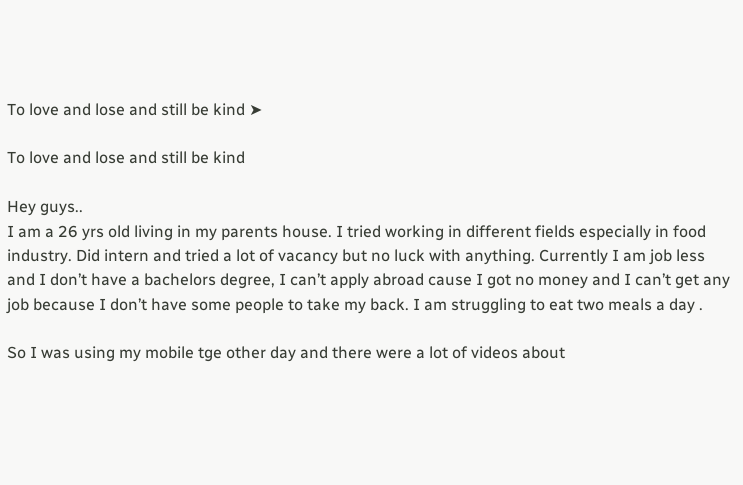To love and lose and still be kind ➤

To love and lose and still be kind

Hey guys..
I am a 26 yrs old living in my parents house. I tried working in different fields especially in food industry. Did intern and tried a lot of vacancy but no luck with anything. Currently I am job less and I don’t have a bachelors degree, I can’t apply abroad cause I got no money and I can’t get any job because I don’t have some people to take my back. I am struggling to eat two meals a day .

So I was using my mobile tge other day and there were a lot of videos about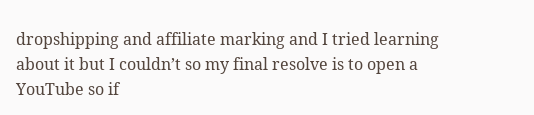dropshipping and affiliate marking and I tried learning about it but I couldn’t so my final resolve is to open a YouTube so if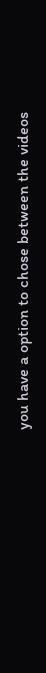you have a option to chose between the videos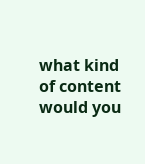what kind of content would you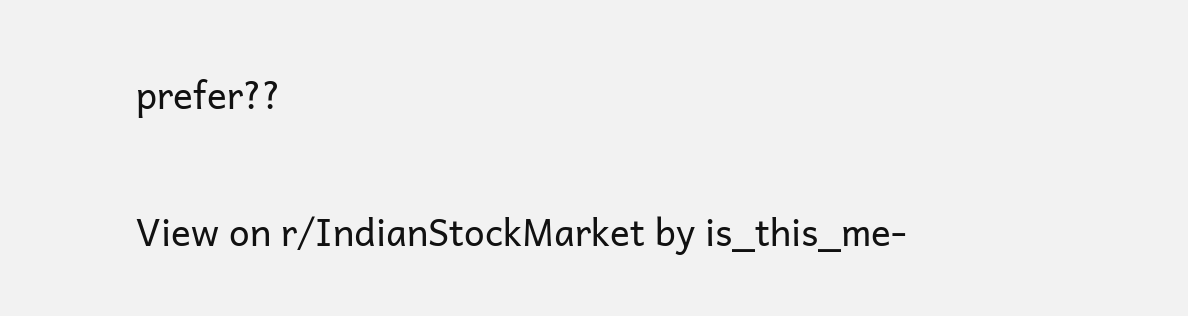prefer??

View on r/IndianStockMarket by is_this_me-